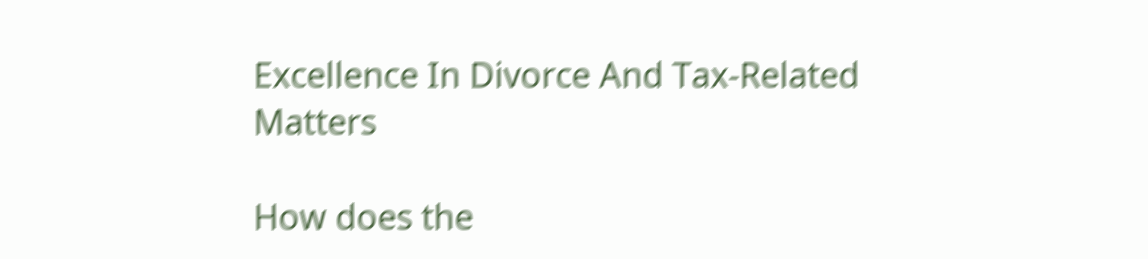Excellence In Divorce And Tax-Related Matters

How does the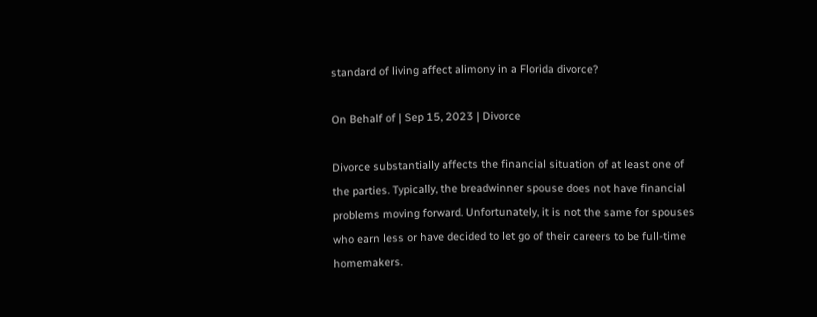standard of living affect alimony in a Florida divorce?

On Behalf of | Sep 15, 2023 | Divorce

Divorce substantially affects the financial situation of at least one of the parties. Typically, the breadwinner spouse does not have financial problems moving forward. Unfortunately, it is not the same for spouses who earn less or have decided to let go of their careers to be full-time homemakers.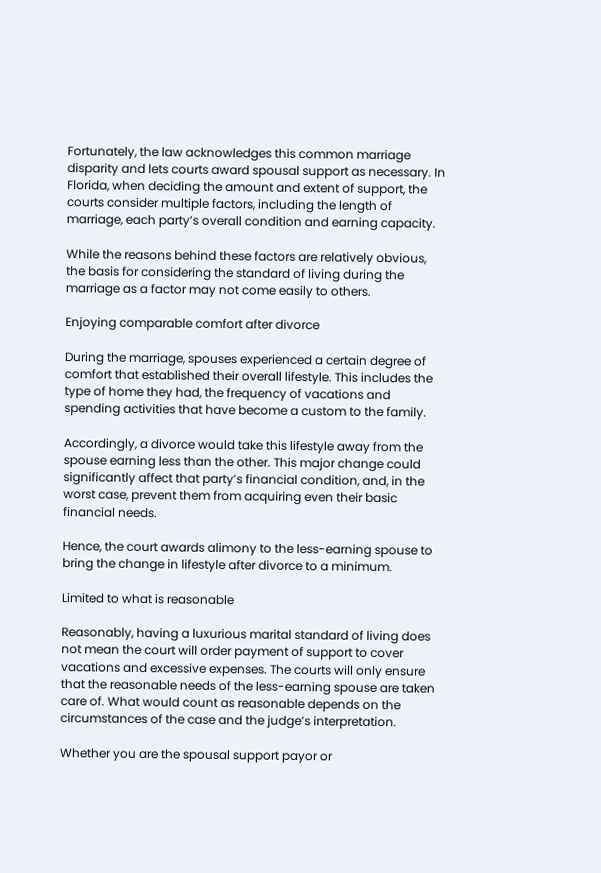Fortunately, the law acknowledges this common marriage disparity and lets courts award spousal support as necessary. In Florida, when deciding the amount and extent of support, the courts consider multiple factors, including the length of marriage, each party’s overall condition and earning capacity.

While the reasons behind these factors are relatively obvious, the basis for considering the standard of living during the marriage as a factor may not come easily to others.

Enjoying comparable comfort after divorce

During the marriage, spouses experienced a certain degree of comfort that established their overall lifestyle. This includes the type of home they had, the frequency of vacations and spending activities that have become a custom to the family.

Accordingly, a divorce would take this lifestyle away from the spouse earning less than the other. This major change could significantly affect that party’s financial condition, and, in the worst case, prevent them from acquiring even their basic financial needs.

Hence, the court awards alimony to the less-earning spouse to bring the change in lifestyle after divorce to a minimum.

Limited to what is reasonable

Reasonably, having a luxurious marital standard of living does not mean the court will order payment of support to cover vacations and excessive expenses. The courts will only ensure that the reasonable needs of the less-earning spouse are taken care of. What would count as reasonable depends on the circumstances of the case and the judge’s interpretation.

Whether you are the spousal support payor or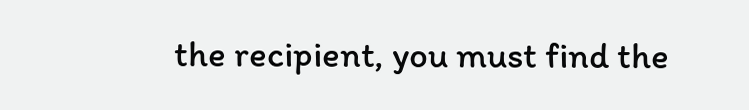the recipient, you must find the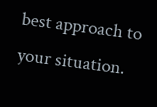best approach to your situation.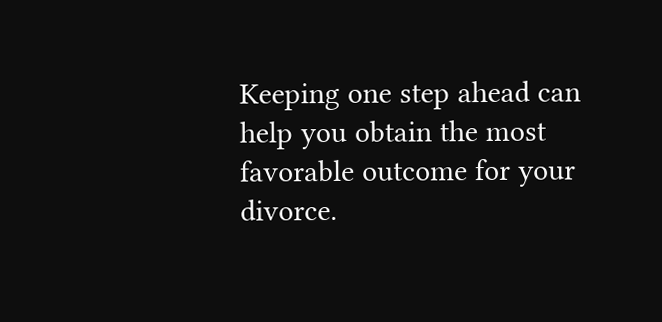Keeping one step ahead can help you obtain the most favorable outcome for your divorce.